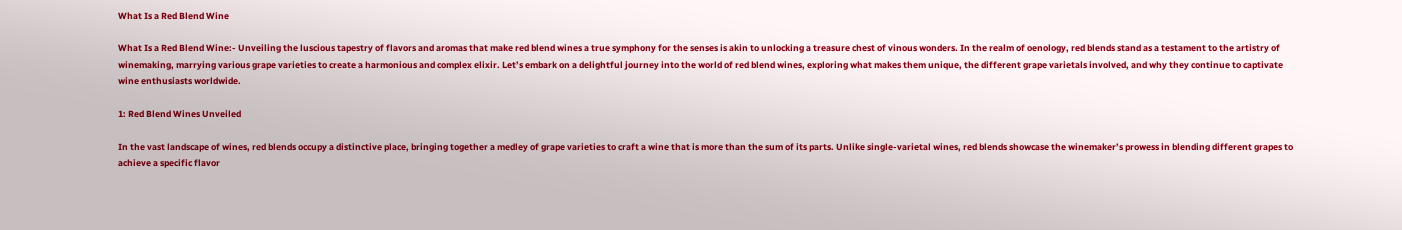What Is a Red Blend Wine

What Is a Red Blend Wine:- Unveiling the luscious tapestry of flavors and aromas that make red blend wines a true symphony for the senses is akin to unlocking a treasure chest of vinous wonders. In the realm of oenology, red blends stand as a testament to the artistry of winemaking, marrying various grape varieties to create a harmonious and complex elixir. Let’s embark on a delightful journey into the world of red blend wines, exploring what makes them unique, the different grape varietals involved, and why they continue to captivate wine enthusiasts worldwide.

1: Red Blend Wines Unveiled

In the vast landscape of wines, red blends occupy a distinctive place, bringing together a medley of grape varieties to craft a wine that is more than the sum of its parts. Unlike single-varietal wines, red blends showcase the winemaker’s prowess in blending different grapes to achieve a specific flavor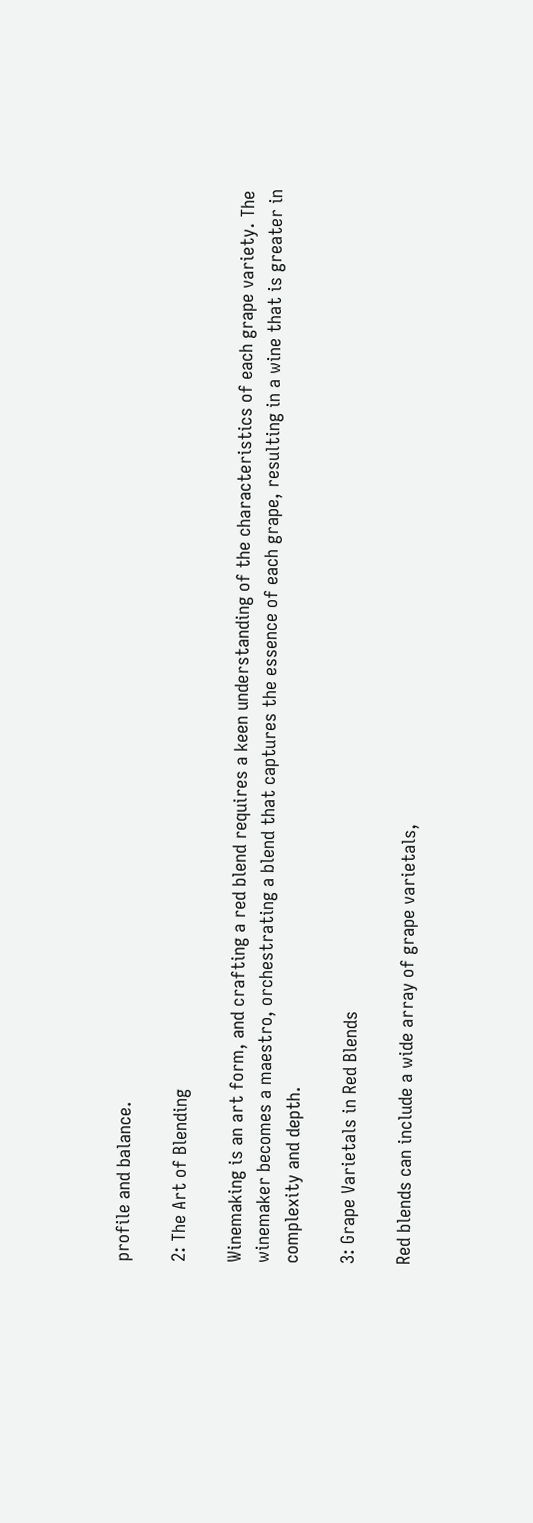profile and balance.

2: The Art of Blending

Winemaking is an art form, and crafting a red blend requires a keen understanding of the characteristics of each grape variety. The winemaker becomes a maestro, orchestrating a blend that captures the essence of each grape, resulting in a wine that is greater in complexity and depth.

3: Grape Varietals in Red Blends

Red blends can include a wide array of grape varietals,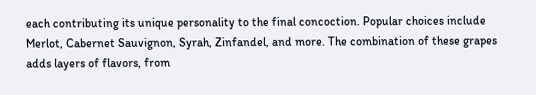each contributing its unique personality to the final concoction. Popular choices include Merlot, Cabernet Sauvignon, Syrah, Zinfandel, and more. The combination of these grapes adds layers of flavors, from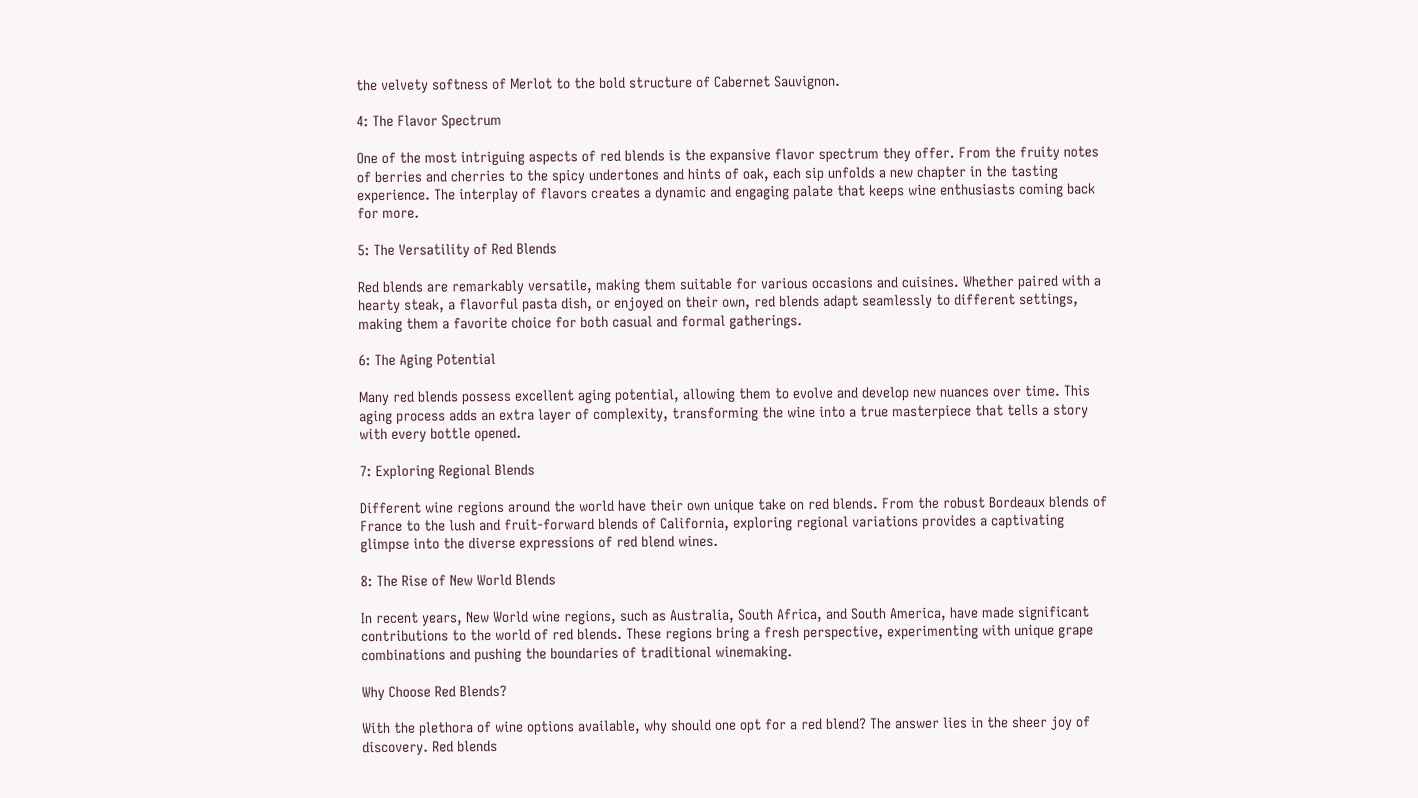the velvety softness of Merlot to the bold structure of Cabernet Sauvignon.

4: The Flavor Spectrum

One of the most intriguing aspects of red blends is the expansive flavor spectrum they offer. From the fruity notes of berries and cherries to the spicy undertones and hints of oak, each sip unfolds a new chapter in the tasting experience. The interplay of flavors creates a dynamic and engaging palate that keeps wine enthusiasts coming back for more.

5: The Versatility of Red Blends

Red blends are remarkably versatile, making them suitable for various occasions and cuisines. Whether paired with a hearty steak, a flavorful pasta dish, or enjoyed on their own, red blends adapt seamlessly to different settings, making them a favorite choice for both casual and formal gatherings.

6: The Aging Potential

Many red blends possess excellent aging potential, allowing them to evolve and develop new nuances over time. This aging process adds an extra layer of complexity, transforming the wine into a true masterpiece that tells a story with every bottle opened.

7: Exploring Regional Blends

Different wine regions around the world have their own unique take on red blends. From the robust Bordeaux blends of France to the lush and fruit-forward blends of California, exploring regional variations provides a captivating glimpse into the diverse expressions of red blend wines.

8: The Rise of New World Blends

In recent years, New World wine regions, such as Australia, South Africa, and South America, have made significant contributions to the world of red blends. These regions bring a fresh perspective, experimenting with unique grape combinations and pushing the boundaries of traditional winemaking.

Why Choose Red Blends?

With the plethora of wine options available, why should one opt for a red blend? The answer lies in the sheer joy of discovery. Red blends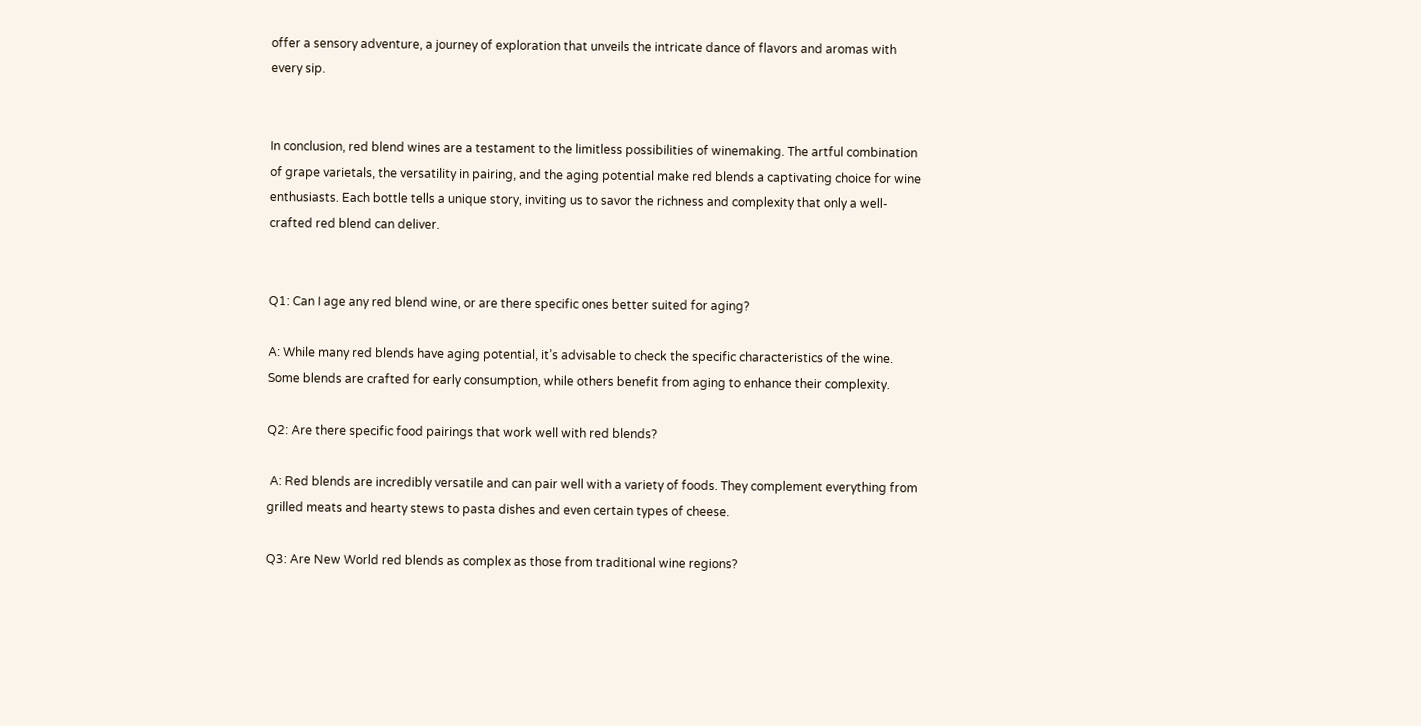offer a sensory adventure, a journey of exploration that unveils the intricate dance of flavors and aromas with every sip.


In conclusion, red blend wines are a testament to the limitless possibilities of winemaking. The artful combination of grape varietals, the versatility in pairing, and the aging potential make red blends a captivating choice for wine enthusiasts. Each bottle tells a unique story, inviting us to savor the richness and complexity that only a well-crafted red blend can deliver.


Q1: Can I age any red blend wine, or are there specific ones better suited for aging?

A: While many red blends have aging potential, it’s advisable to check the specific characteristics of the wine. Some blends are crafted for early consumption, while others benefit from aging to enhance their complexity.

Q2: Are there specific food pairings that work well with red blends?

 A: Red blends are incredibly versatile and can pair well with a variety of foods. They complement everything from grilled meats and hearty stews to pasta dishes and even certain types of cheese.

Q3: Are New World red blends as complex as those from traditional wine regions?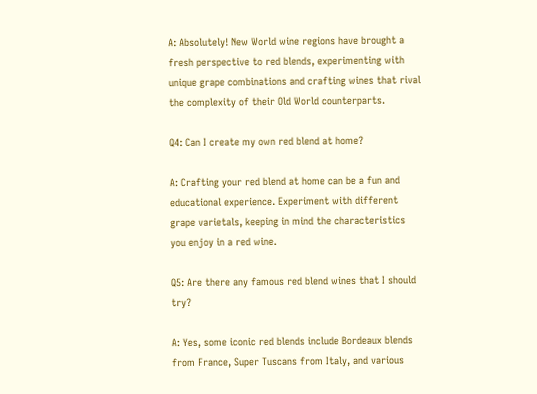A: Absolutely! New World wine regions have brought a fresh perspective to red blends, experimenting with unique grape combinations and crafting wines that rival the complexity of their Old World counterparts.

Q4: Can I create my own red blend at home?

A: Crafting your red blend at home can be a fun and educational experience. Experiment with different grape varietals, keeping in mind the characteristics you enjoy in a red wine.

Q5: Are there any famous red blend wines that I should try?

A: Yes, some iconic red blends include Bordeaux blends from France, Super Tuscans from Italy, and various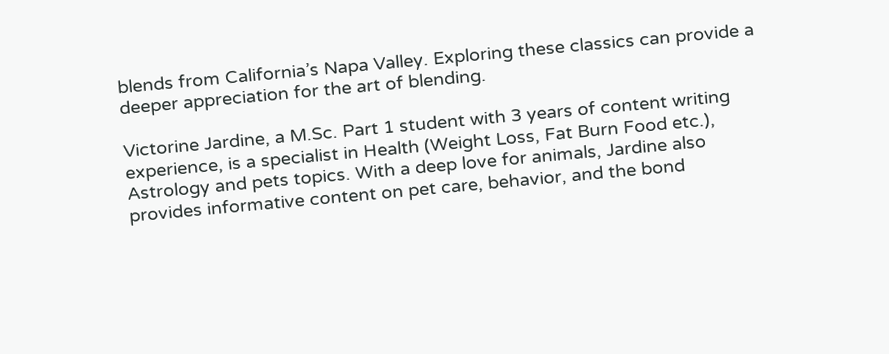blends from California’s Napa Valley. Exploring these classics can provide a deeper appreciation for the art of blending.

Victorine Jardine, a M.Sc. Part 1 student with 3 years of content writing experience, is a specialist in Health (Weight Loss, Fat Burn Food etc.), Astrology and pets topics. With a deep love for animals, Jardine also provides informative content on pet care, behavior, and the bond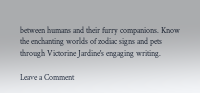between humans and their furry companions. Know the enchanting worlds of zodiac signs and pets through Victorine Jardine's engaging writing.

Leave a Comment